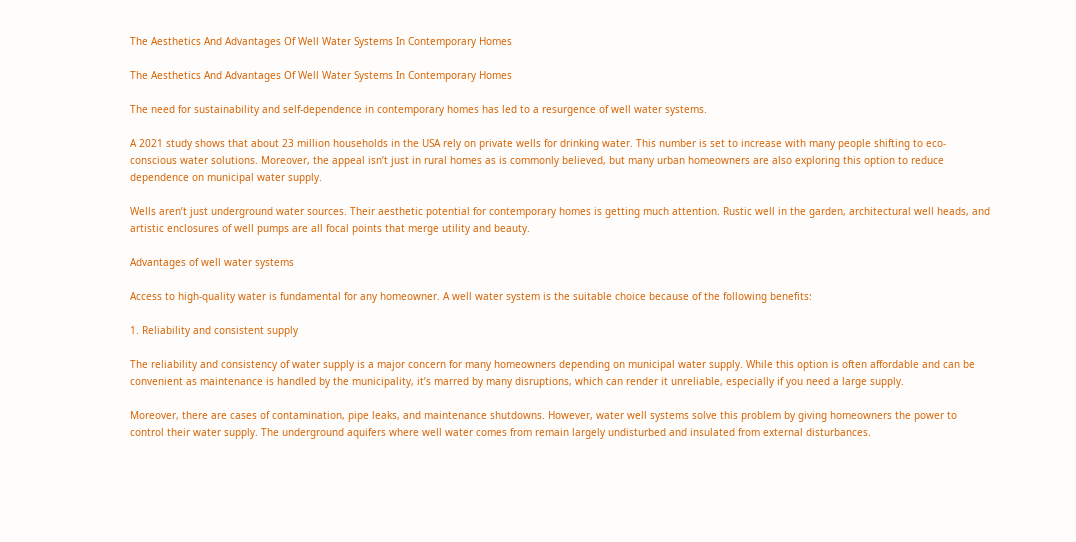The Aesthetics And Advantages Of Well Water Systems In Contemporary Homes

The Aesthetics And Advantages Of Well Water Systems In Contemporary Homes

The need for sustainability and self-dependence in contemporary homes has led to a resurgence of well water systems.

A 2021 study shows that about 23 million households in the USA rely on private wells for drinking water. This number is set to increase with many people shifting to eco-conscious water solutions. Moreover, the appeal isn’t just in rural homes as is commonly believed, but many urban homeowners are also exploring this option to reduce dependence on municipal water supply.

Wells aren’t just underground water sources. Their aesthetic potential for contemporary homes is getting much attention. Rustic well in the garden, architectural well heads, and artistic enclosures of well pumps are all focal points that merge utility and beauty.

Advantages of well water systems

Access to high-quality water is fundamental for any homeowner. A well water system is the suitable choice because of the following benefits:

1. Reliability and consistent supply

The reliability and consistency of water supply is a major concern for many homeowners depending on municipal water supply. While this option is often affordable and can be convenient as maintenance is handled by the municipality, it’s marred by many disruptions, which can render it unreliable, especially if you need a large supply.

Moreover, there are cases of contamination, pipe leaks, and maintenance shutdowns. However, water well systems solve this problem by giving homeowners the power to control their water supply. The underground aquifers where well water comes from remain largely undisturbed and insulated from external disturbances.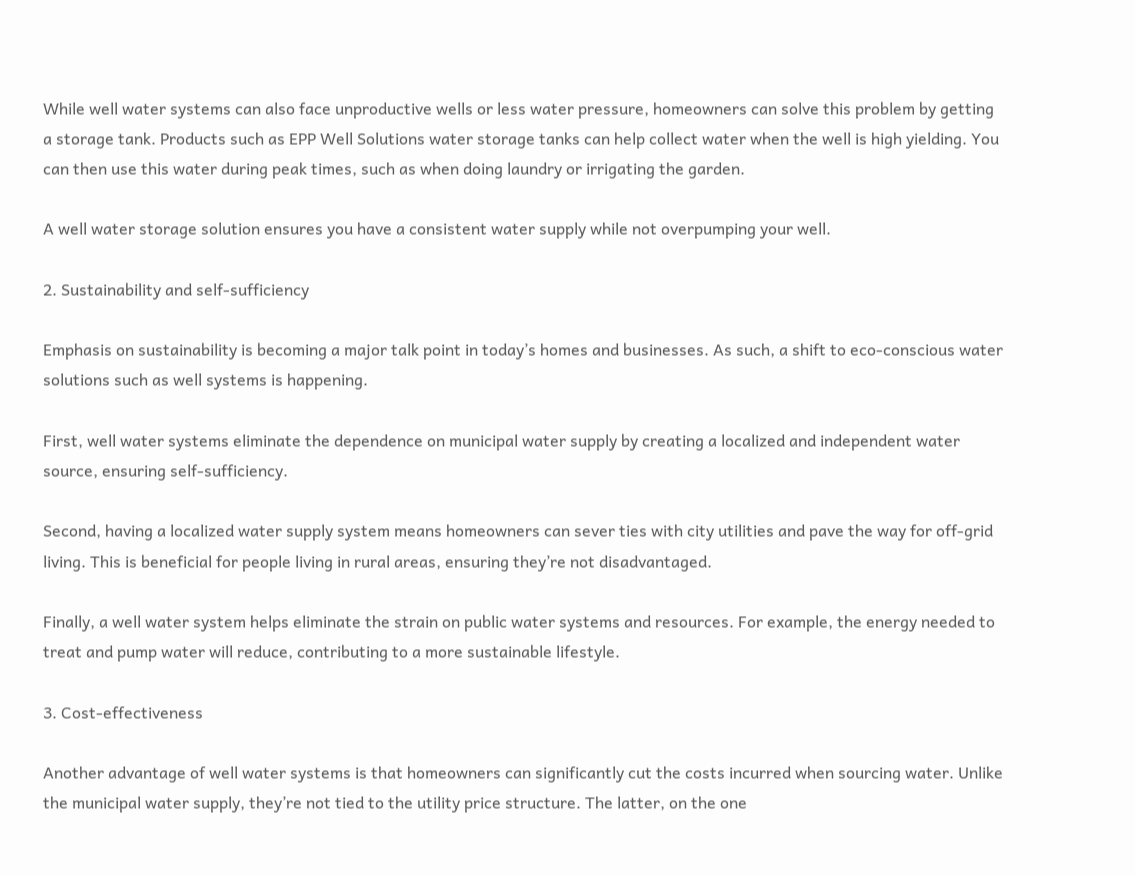While well water systems can also face unproductive wells or less water pressure, homeowners can solve this problem by getting a storage tank. Products such as EPP Well Solutions water storage tanks can help collect water when the well is high yielding. You can then use this water during peak times, such as when doing laundry or irrigating the garden.

A well water storage solution ensures you have a consistent water supply while not overpumping your well.

2. Sustainability and self-sufficiency

Emphasis on sustainability is becoming a major talk point in today’s homes and businesses. As such, a shift to eco-conscious water solutions such as well systems is happening.

First, well water systems eliminate the dependence on municipal water supply by creating a localized and independent water source, ensuring self-sufficiency.

Second, having a localized water supply system means homeowners can sever ties with city utilities and pave the way for off-grid living. This is beneficial for people living in rural areas, ensuring they’re not disadvantaged.

Finally, a well water system helps eliminate the strain on public water systems and resources. For example, the energy needed to treat and pump water will reduce, contributing to a more sustainable lifestyle.

3. Cost-effectiveness

Another advantage of well water systems is that homeowners can significantly cut the costs incurred when sourcing water. Unlike the municipal water supply, they’re not tied to the utility price structure. The latter, on the one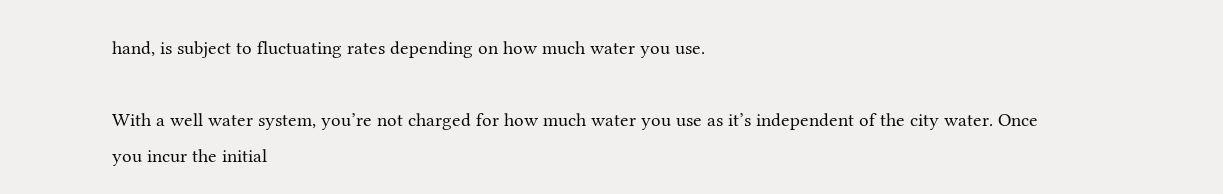hand, is subject to fluctuating rates depending on how much water you use.

With a well water system, you’re not charged for how much water you use as it’s independent of the city water. Once you incur the initial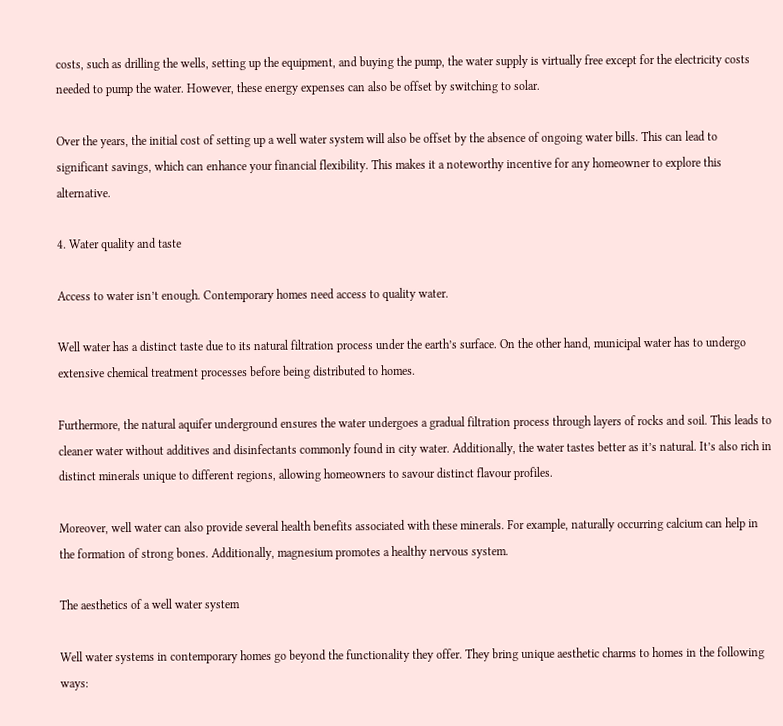costs, such as drilling the wells, setting up the equipment, and buying the pump, the water supply is virtually free except for the electricity costs needed to pump the water. However, these energy expenses can also be offset by switching to solar.

Over the years, the initial cost of setting up a well water system will also be offset by the absence of ongoing water bills. This can lead to significant savings, which can enhance your financial flexibility. This makes it a noteworthy incentive for any homeowner to explore this alternative.

4. Water quality and taste

Access to water isn’t enough. Contemporary homes need access to quality water.

Well water has a distinct taste due to its natural filtration process under the earth’s surface. On the other hand, municipal water has to undergo extensive chemical treatment processes before being distributed to homes.

Furthermore, the natural aquifer underground ensures the water undergoes a gradual filtration process through layers of rocks and soil. This leads to cleaner water without additives and disinfectants commonly found in city water. Additionally, the water tastes better as it’s natural. It’s also rich in distinct minerals unique to different regions, allowing homeowners to savour distinct flavour profiles.

Moreover, well water can also provide several health benefits associated with these minerals. For example, naturally occurring calcium can help in the formation of strong bones. Additionally, magnesium promotes a healthy nervous system.

The aesthetics of a well water system

Well water systems in contemporary homes go beyond the functionality they offer. They bring unique aesthetic charms to homes in the following ways: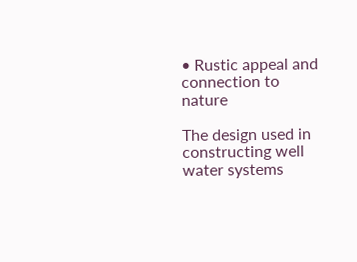• Rustic appeal and connection to nature

The design used in constructing well water systems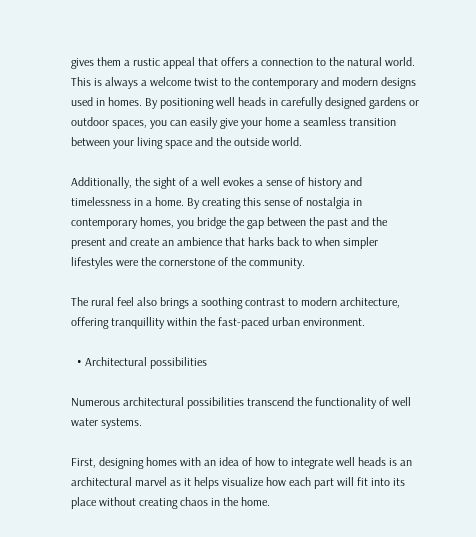gives them a rustic appeal that offers a connection to the natural world. This is always a welcome twist to the contemporary and modern designs used in homes. By positioning well heads in carefully designed gardens or outdoor spaces, you can easily give your home a seamless transition between your living space and the outside world.

Additionally, the sight of a well evokes a sense of history and timelessness in a home. By creating this sense of nostalgia in contemporary homes, you bridge the gap between the past and the present and create an ambience that harks back to when simpler lifestyles were the cornerstone of the community.

The rural feel also brings a soothing contrast to modern architecture, offering tranquillity within the fast-paced urban environment.

  • Architectural possibilities

Numerous architectural possibilities transcend the functionality of well water systems.

First, designing homes with an idea of how to integrate well heads is an architectural marvel as it helps visualize how each part will fit into its place without creating chaos in the home.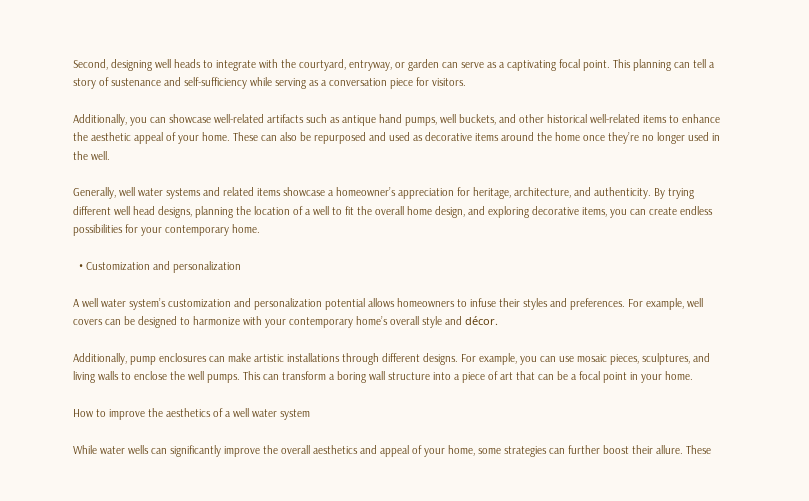Second, designing well heads to integrate with the courtyard, entryway, or garden can serve as a captivating focal point. This planning can tell a story of sustenance and self-sufficiency while serving as a conversation piece for visitors.

Additionally, you can showcase well-related artifacts such as antique hand pumps, well buckets, and other historical well-related items to enhance the aesthetic appeal of your home. These can also be repurposed and used as decorative items around the home once they’re no longer used in the well.

Generally, well water systems and related items showcase a homeowner’s appreciation for heritage, architecture, and authenticity. By trying different well head designs, planning the location of a well to fit the overall home design, and exploring decorative items, you can create endless possibilities for your contemporary home.

  • Customization and personalization

A well water system’s customization and personalization potential allows homeowners to infuse their styles and preferences. For example, well covers can be designed to harmonize with your contemporary home’s overall style and décor.

Additionally, pump enclosures can make artistic installations through different designs. For example, you can use mosaic pieces, sculptures, and living walls to enclose the well pumps. This can transform a boring wall structure into a piece of art that can be a focal point in your home.

How to improve the aesthetics of a well water system

While water wells can significantly improve the overall aesthetics and appeal of your home, some strategies can further boost their allure. These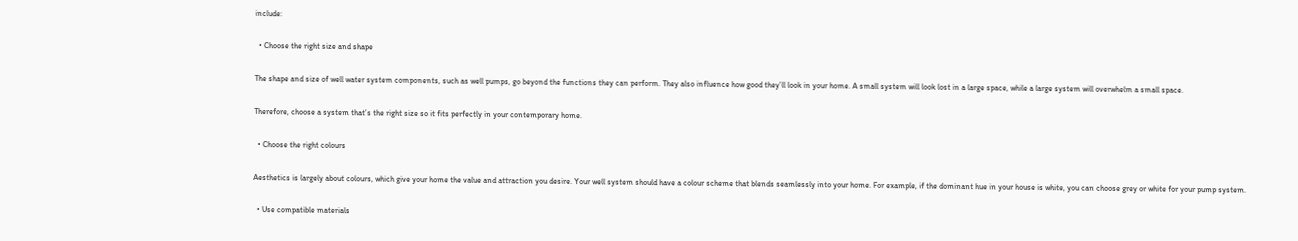include:

  • Choose the right size and shape

The shape and size of well water system components, such as well pumps, go beyond the functions they can perform. They also influence how good they’ll look in your home. A small system will look lost in a large space, while a large system will overwhelm a small space.

Therefore, choose a system that’s the right size so it fits perfectly in your contemporary home.

  • Choose the right colours

Aesthetics is largely about colours, which give your home the value and attraction you desire. Your well system should have a colour scheme that blends seamlessly into your home. For example, if the dominant hue in your house is white, you can choose grey or white for your pump system.

  • Use compatible materials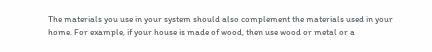The materials you use in your system should also complement the materials used in your home. For example, if your house is made of wood, then use wood or metal or a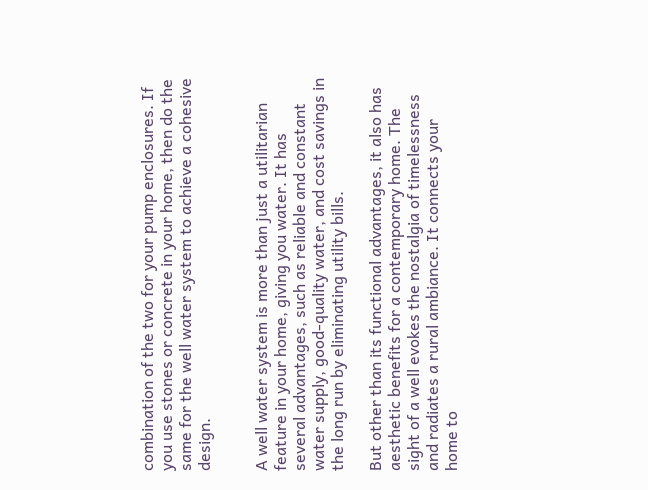combination of the two for your pump enclosures. If you use stones or concrete in your home, then do the same for the well water system to achieve a cohesive design.


A well water system is more than just a utilitarian feature in your home, giving you water. It has several advantages, such as reliable and constant water supply, good-quality water, and cost savings in the long run by eliminating utility bills.

But other than its functional advantages, it also has aesthetic benefits for a contemporary home. The sight of a well evokes the nostalgia of timelessness and radiates a rural ambiance. It connects your home to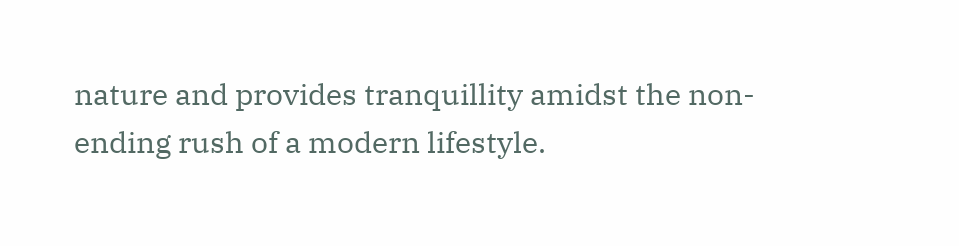nature and provides tranquillity amidst the non-ending rush of a modern lifestyle.